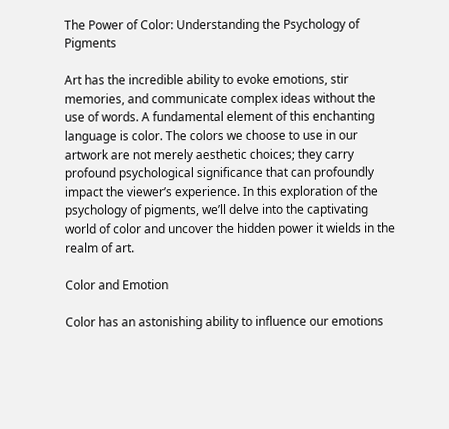The Power of Color: Understanding the Psychology of Pigments

Art has the incredible ability to evoke emotions, stir memories, and communicate complex ideas without the use of words. A fundamental element of this enchanting language is color. The colors we choose to use in our artwork are not merely aesthetic choices; they carry profound psychological significance that can profoundly impact the viewer’s experience. In this exploration of the psychology of pigments, we’ll delve into the captivating world of color and uncover the hidden power it wields in the realm of art.

Color and Emotion

Color has an astonishing ability to influence our emotions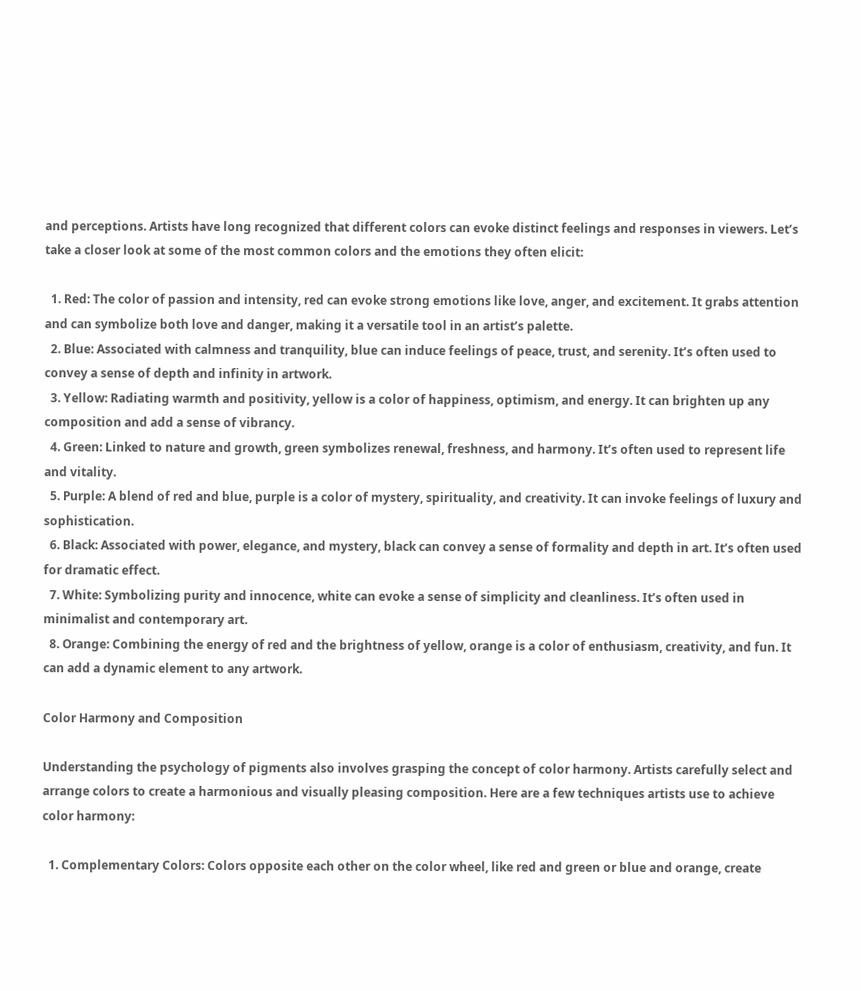and perceptions. Artists have long recognized that different colors can evoke distinct feelings and responses in viewers. Let’s take a closer look at some of the most common colors and the emotions they often elicit:

  1. Red: The color of passion and intensity, red can evoke strong emotions like love, anger, and excitement. It grabs attention and can symbolize both love and danger, making it a versatile tool in an artist’s palette.
  2. Blue: Associated with calmness and tranquility, blue can induce feelings of peace, trust, and serenity. It’s often used to convey a sense of depth and infinity in artwork.
  3. Yellow: Radiating warmth and positivity, yellow is a color of happiness, optimism, and energy. It can brighten up any composition and add a sense of vibrancy.
  4. Green: Linked to nature and growth, green symbolizes renewal, freshness, and harmony. It’s often used to represent life and vitality.
  5. Purple: A blend of red and blue, purple is a color of mystery, spirituality, and creativity. It can invoke feelings of luxury and sophistication.
  6. Black: Associated with power, elegance, and mystery, black can convey a sense of formality and depth in art. It’s often used for dramatic effect.
  7. White: Symbolizing purity and innocence, white can evoke a sense of simplicity and cleanliness. It’s often used in minimalist and contemporary art.
  8. Orange: Combining the energy of red and the brightness of yellow, orange is a color of enthusiasm, creativity, and fun. It can add a dynamic element to any artwork.

Color Harmony and Composition

Understanding the psychology of pigments also involves grasping the concept of color harmony. Artists carefully select and arrange colors to create a harmonious and visually pleasing composition. Here are a few techniques artists use to achieve color harmony:

  1. Complementary Colors: Colors opposite each other on the color wheel, like red and green or blue and orange, create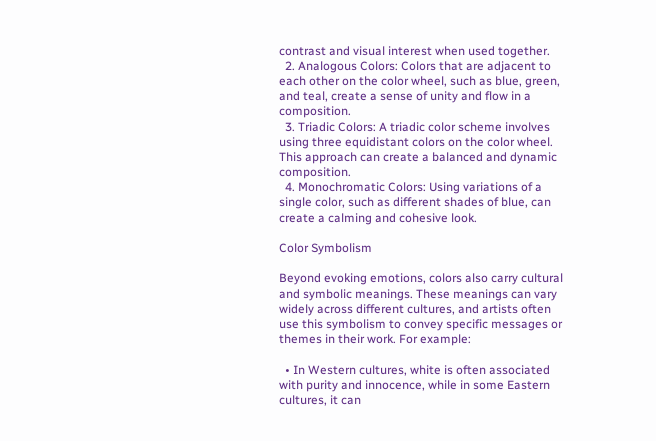contrast and visual interest when used together.
  2. Analogous Colors: Colors that are adjacent to each other on the color wheel, such as blue, green, and teal, create a sense of unity and flow in a composition.
  3. Triadic Colors: A triadic color scheme involves using three equidistant colors on the color wheel. This approach can create a balanced and dynamic composition.
  4. Monochromatic Colors: Using variations of a single color, such as different shades of blue, can create a calming and cohesive look.

Color Symbolism

Beyond evoking emotions, colors also carry cultural and symbolic meanings. These meanings can vary widely across different cultures, and artists often use this symbolism to convey specific messages or themes in their work. For example:

  • In Western cultures, white is often associated with purity and innocence, while in some Eastern cultures, it can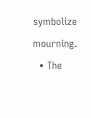symbolize mourning.
  • The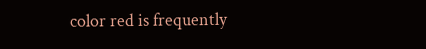color red is frequently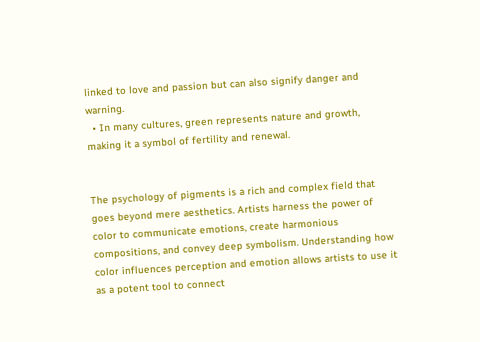linked to love and passion but can also signify danger and warning.
  • In many cultures, green represents nature and growth, making it a symbol of fertility and renewal.


The psychology of pigments is a rich and complex field that goes beyond mere aesthetics. Artists harness the power of color to communicate emotions, create harmonious compositions, and convey deep symbolism. Understanding how color influences perception and emotion allows artists to use it as a potent tool to connect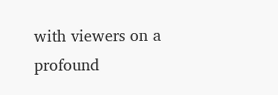with viewers on a profound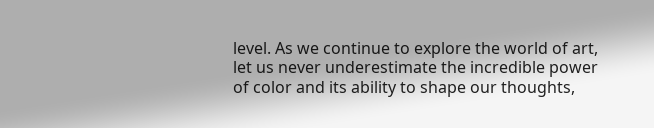level. As we continue to explore the world of art, let us never underestimate the incredible power of color and its ability to shape our thoughts,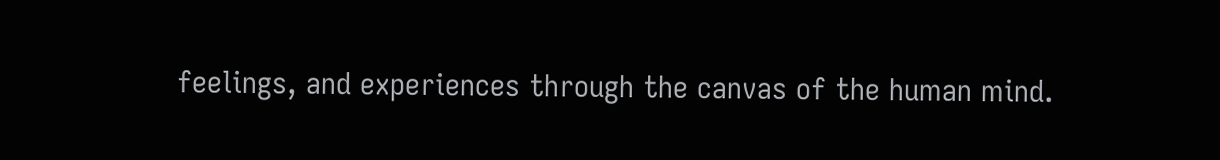feelings, and experiences through the canvas of the human mind.